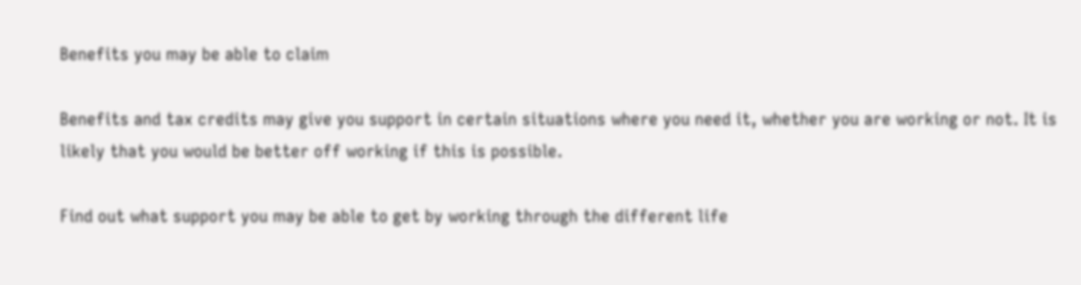Benefits you may be able to claim

Benefits and tax credits may give you support in certain situations where you need it, whether you are working or not. It is likely that you would be better off working if this is possible.

Find out what support you may be able to get by working through the different life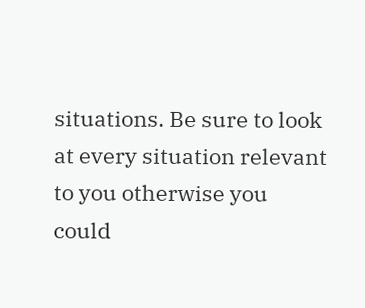situations. Be sure to look at every situation relevant to you otherwise you could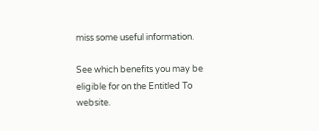miss some useful information.

See which benefits you may be eligible for on the Entitled To website.